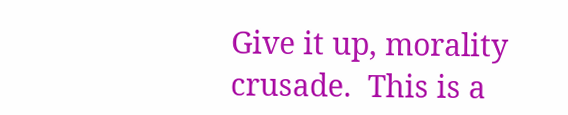Give it up, morality crusade.  This is a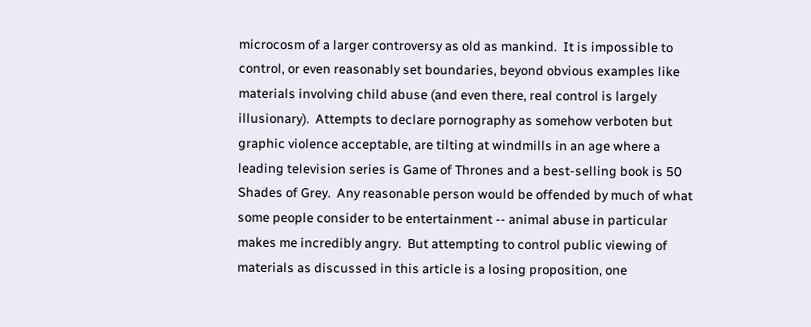microcosm of a larger controversy as old as mankind.  It is impossible to control, or even reasonably set boundaries, beyond obvious examples like materials involving child abuse (and even there, real control is largely illusionary).  Attempts to declare pornography as somehow verboten but graphic violence acceptable, are tilting at windmills in an age where a leading television series is Game of Thrones and a best-selling book is 50 Shades of Grey.  Any reasonable person would be offended by much of what some people consider to be entertainment -- animal abuse in particular makes me incredibly angry.  But attempting to control public viewing of materials as discussed in this article is a losing proposition, one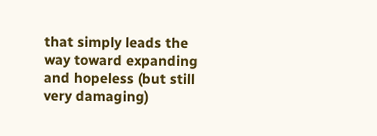that simply leads the way toward expanding and hopeless (but still very damaging)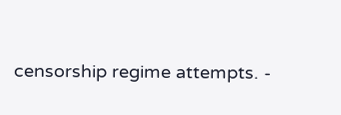censorship regime attempts. -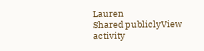Lauren
Shared publiclyView activity